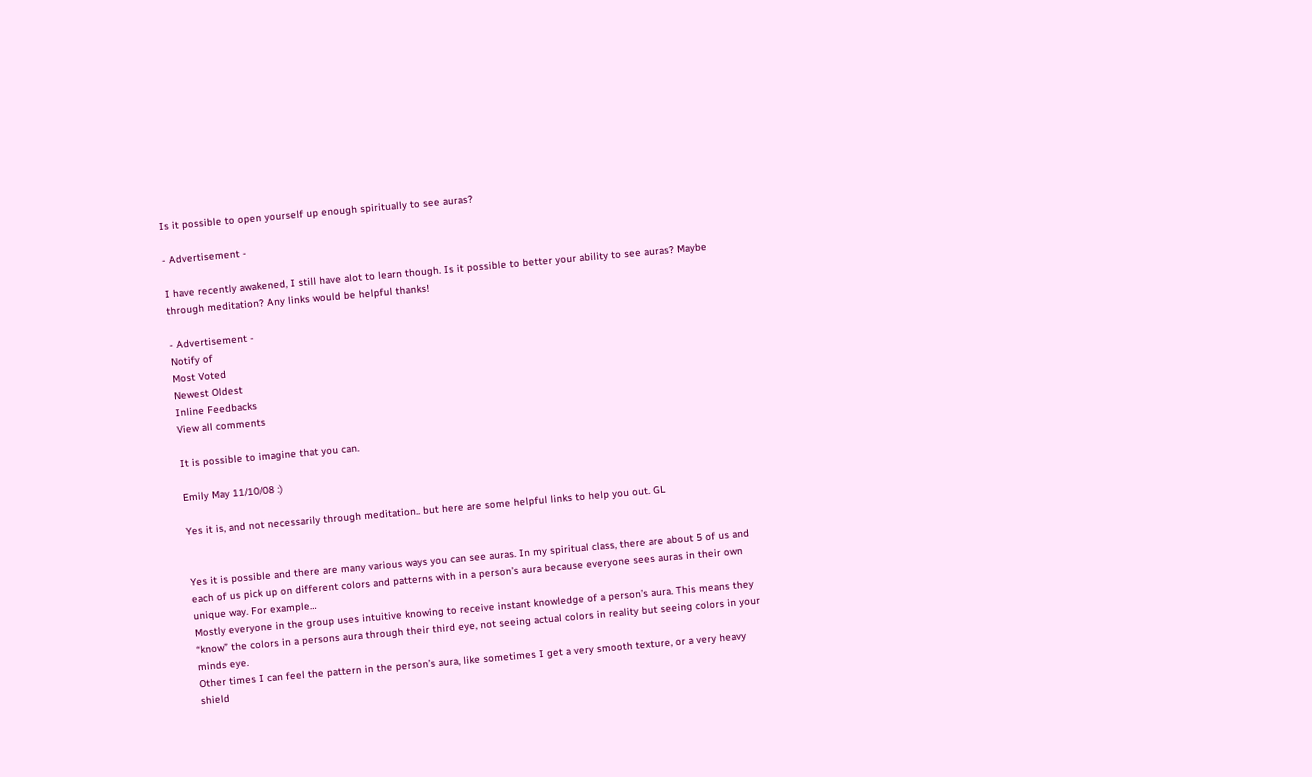Is it possible to open yourself up enough spiritually to see auras?

- Advertisement -

I have recently awakened, I still have alot to learn though. Is it possible to better your ability to see auras? Maybe through meditation? Any links would be helpful thanks!

- Advertisement -
Notify of
Most Voted
Newest Oldest
Inline Feedbacks
View all comments

It is possible to imagine that you can.

Emily May 11/10/08 :)

Yes it is, and not necessarily through meditation.. but here are some helpful links to help you out. GL


Yes it is possible and there are many various ways you can see auras. In my spiritual class, there are about 5 of us and each of us pick up on different colors and patterns with in a person’s aura because everyone sees auras in their own unique way. For example…
Mostly everyone in the group uses intuitive knowing to receive instant knowledge of a person’s aura. This means they “know” the colors in a persons aura through their third eye, not seeing actual colors in reality but seeing colors in your minds eye.
Other times I can feel the pattern in the person’s aura, like sometimes I get a very smooth texture, or a very heavy shield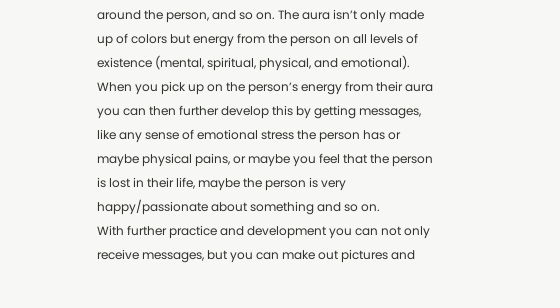around the person, and so on. The aura isn’t only made up of colors but energy from the person on all levels of existence (mental, spiritual, physical, and emotional). When you pick up on the person’s energy from their aura you can then further develop this by getting messages, like any sense of emotional stress the person has or maybe physical pains, or maybe you feel that the person is lost in their life, maybe the person is very happy/passionate about something and so on.
With further practice and development you can not only receive messages, but you can make out pictures and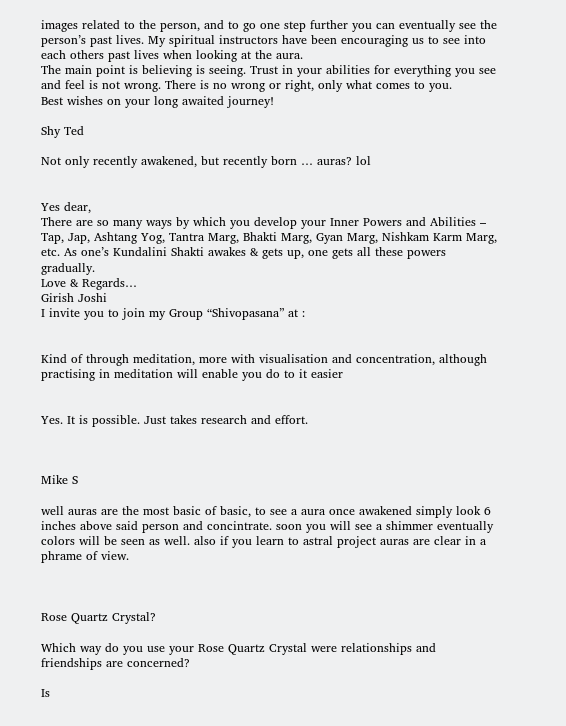images related to the person, and to go one step further you can eventually see the person’s past lives. My spiritual instructors have been encouraging us to see into each others past lives when looking at the aura.
The main point is believing is seeing. Trust in your abilities for everything you see and feel is not wrong. There is no wrong or right, only what comes to you.
Best wishes on your long awaited journey!

Shy Ted

Not only recently awakened, but recently born … auras? lol


Yes dear,
There are so many ways by which you develop your Inner Powers and Abilities – Tap, Jap, Ashtang Yog, Tantra Marg, Bhakti Marg, Gyan Marg, Nishkam Karm Marg, etc. As one’s Kundalini Shakti awakes & gets up, one gets all these powers gradually.
Love & Regards…
Girish Joshi
I invite you to join my Group “Shivopasana” at :


Kind of through meditation, more with visualisation and concentration, although practising in meditation will enable you do to it easier


Yes. It is possible. Just takes research and effort.



Mike S

well auras are the most basic of basic, to see a aura once awakened simply look 6 inches above said person and concintrate. soon you will see a shimmer eventually colors will be seen as well. also if you learn to astral project auras are clear in a phrame of view.



Rose Quartz Crystal?

Which way do you use your Rose Quartz Crystal were relationships and friendships are concerned?

Is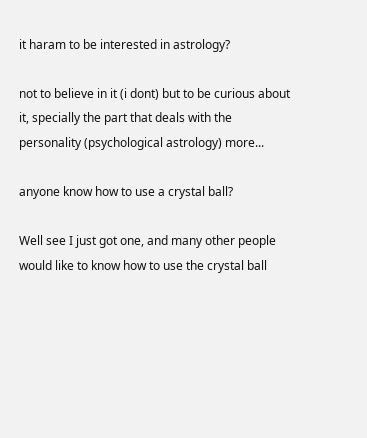it haram to be interested in astrology?

not to believe in it (i dont) but to be curious about it, specially the part that deals with the personality (psychological astrology) more...

anyone know how to use a crystal ball?

Well see I just got one, and many other people would like to know how to use the crystal ball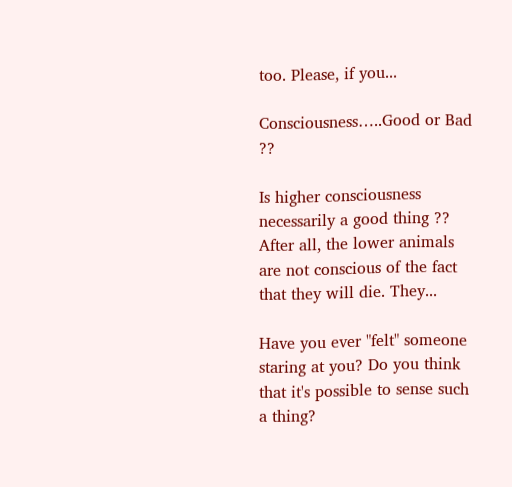too. Please, if you...

Consciousness…..Good or Bad ??

Is higher consciousness necessarily a good thing ?? After all, the lower animals are not conscious of the fact that they will die. They...

Have you ever "felt" someone staring at you? Do you think that it's possible to sense such a thing?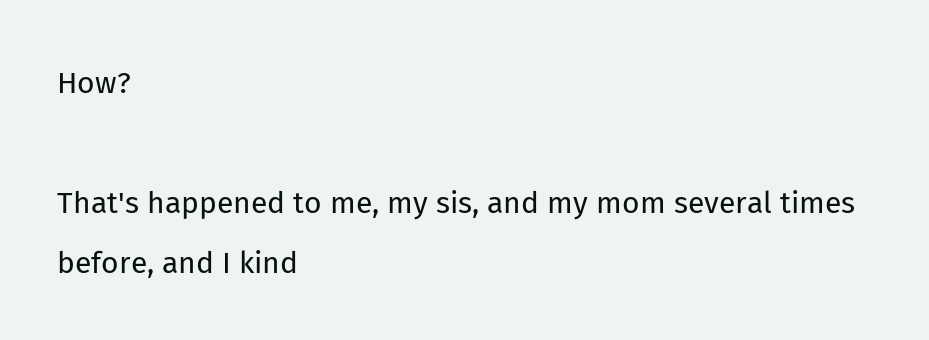How?

That's happened to me, my sis, and my mom several times before, and I kind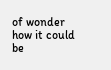of wonder how it could be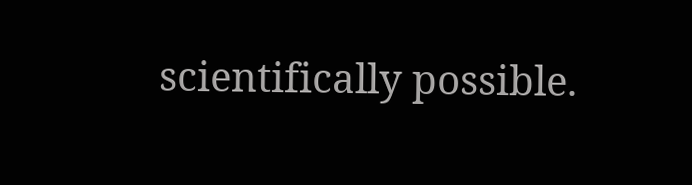scientifically possible.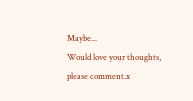Maybe...
Would love your thoughts, please comment.x